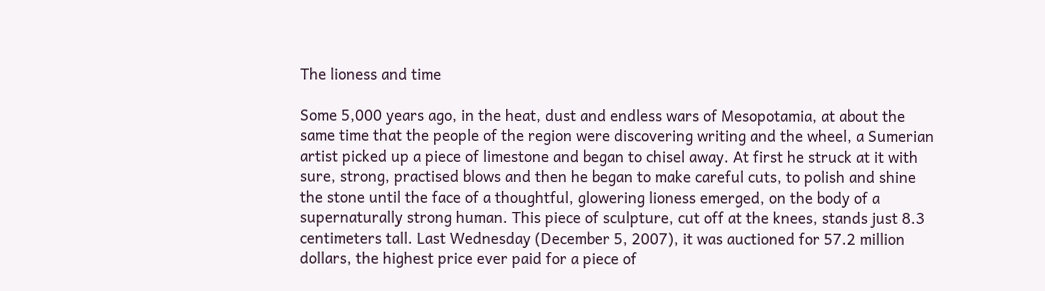The lioness and time

Some 5,000 years ago, in the heat, dust and endless wars of Mesopotamia, at about the same time that the people of the region were discovering writing and the wheel, a Sumerian artist picked up a piece of limestone and began to chisel away. At first he struck at it with sure, strong, practised blows and then he began to make careful cuts, to polish and shine the stone until the face of a thoughtful, glowering lioness emerged, on the body of a supernaturally strong human. This piece of sculpture, cut off at the knees, stands just 8.3 centimeters tall. Last Wednesday (December 5, 2007), it was auctioned for 57.2 million dollars, the highest price ever paid for a piece of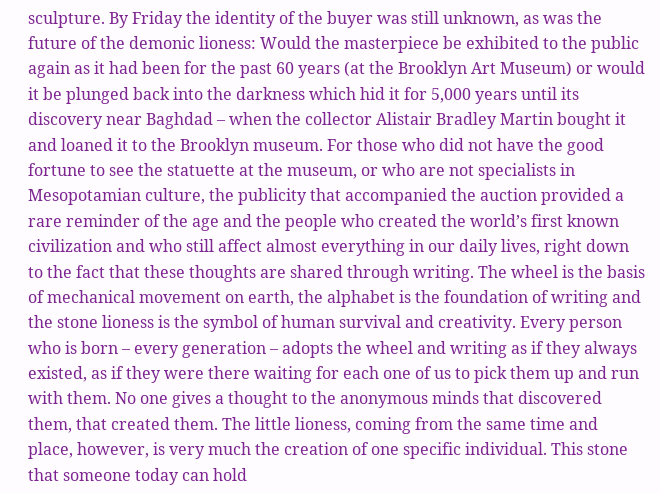sculpture. By Friday the identity of the buyer was still unknown, as was the future of the demonic lioness: Would the masterpiece be exhibited to the public again as it had been for the past 60 years (at the Brooklyn Art Museum) or would it be plunged back into the darkness which hid it for 5,000 years until its discovery near Baghdad – when the collector Alistair Bradley Martin bought it and loaned it to the Brooklyn museum. For those who did not have the good fortune to see the statuette at the museum, or who are not specialists in Mesopotamian culture, the publicity that accompanied the auction provided a rare reminder of the age and the people who created the world’s first known civilization and who still affect almost everything in our daily lives, right down to the fact that these thoughts are shared through writing. The wheel is the basis of mechanical movement on earth, the alphabet is the foundation of writing and the stone lioness is the symbol of human survival and creativity. Every person who is born – every generation – adopts the wheel and writing as if they always existed, as if they were there waiting for each one of us to pick them up and run with them. No one gives a thought to the anonymous minds that discovered them, that created them. The little lioness, coming from the same time and place, however, is very much the creation of one specific individual. This stone that someone today can hold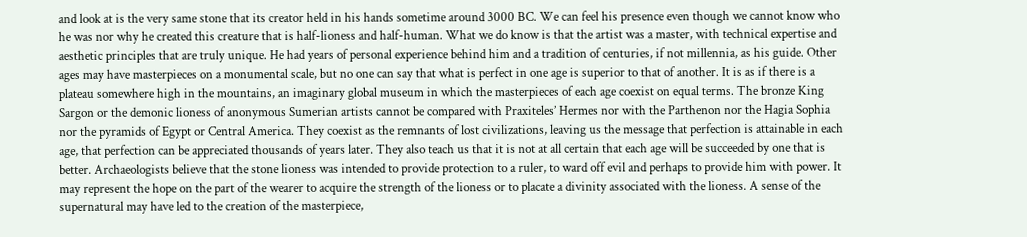and look at is the very same stone that its creator held in his hands sometime around 3000 BC. We can feel his presence even though we cannot know who he was nor why he created this creature that is half-lioness and half-human. What we do know is that the artist was a master, with technical expertise and aesthetic principles that are truly unique. He had years of personal experience behind him and a tradition of centuries, if not millennia, as his guide. Other ages may have masterpieces on a monumental scale, but no one can say that what is perfect in one age is superior to that of another. It is as if there is a plateau somewhere high in the mountains, an imaginary global museum in which the masterpieces of each age coexist on equal terms. The bronze King Sargon or the demonic lioness of anonymous Sumerian artists cannot be compared with Praxiteles’ Hermes nor with the Parthenon nor the Hagia Sophia nor the pyramids of Egypt or Central America. They coexist as the remnants of lost civilizations, leaving us the message that perfection is attainable in each age, that perfection can be appreciated thousands of years later. They also teach us that it is not at all certain that each age will be succeeded by one that is better. Archaeologists believe that the stone lioness was intended to provide protection to a ruler, to ward off evil and perhaps to provide him with power. It may represent the hope on the part of the wearer to acquire the strength of the lioness or to placate a divinity associated with the lioness. A sense of the supernatural may have led to the creation of the masterpiece,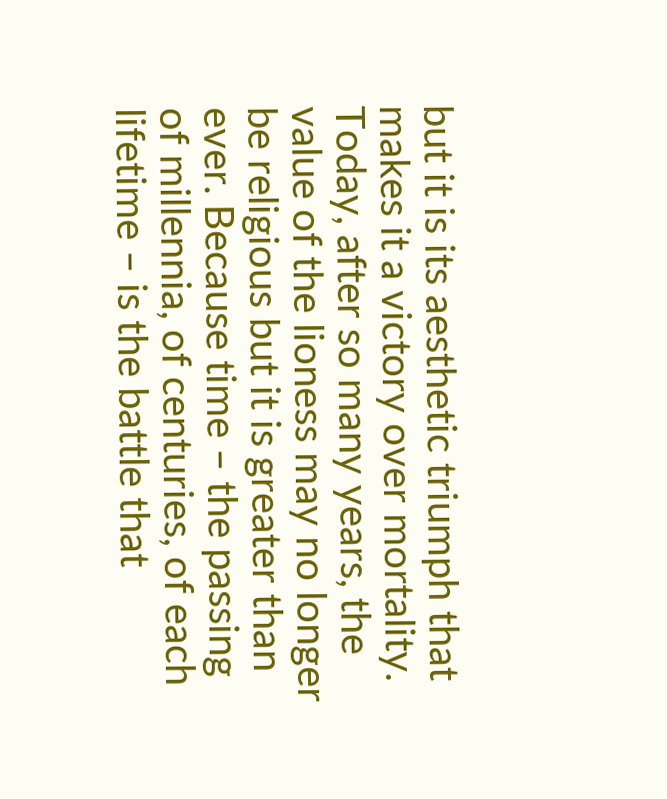but it is its aesthetic triumph that makes it a victory over mortality. Today, after so many years, the value of the lioness may no longer be religious but it is greater than ever. Because time – the passing of millennia, of centuries, of each lifetime – is the battle that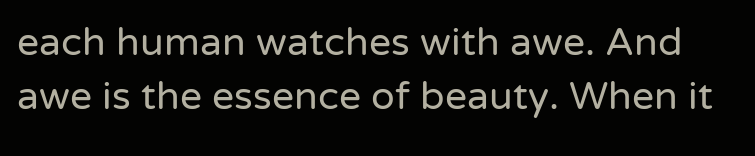each human watches with awe. And awe is the essence of beauty. When it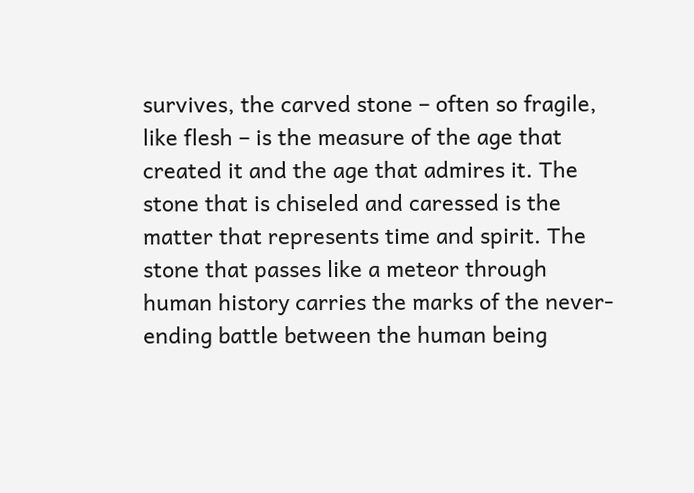survives, the carved stone – often so fragile, like flesh – is the measure of the age that created it and the age that admires it. The stone that is chiseled and caressed is the matter that represents time and spirit. The stone that passes like a meteor through human history carries the marks of the never-ending battle between the human being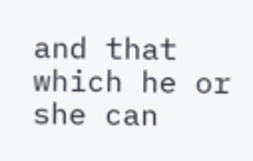and that which he or she can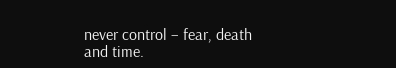never control – fear, death and time.